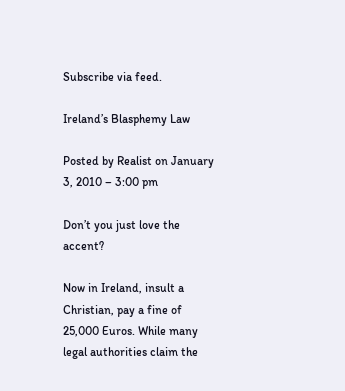Subscribe via feed.

Ireland’s Blasphemy Law

Posted by Realist on January 3, 2010 – 3:00 pm

Don’t you just love the accent?

Now in Ireland, insult a Christian, pay a fine of 25,000 Euros. While many legal authorities claim the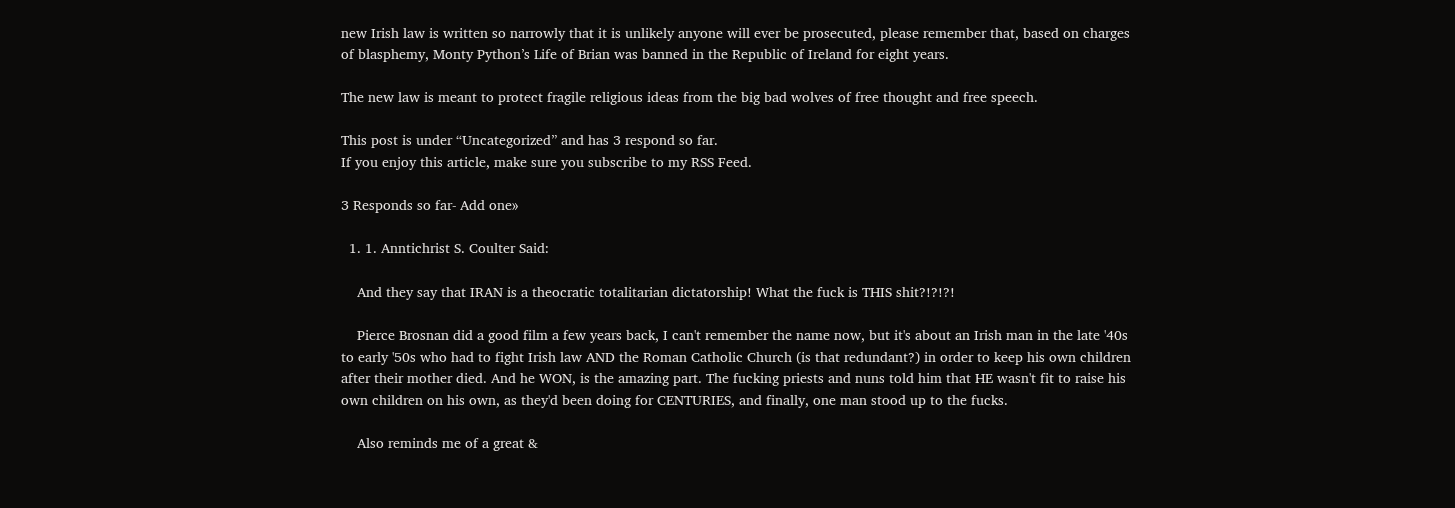new Irish law is written so narrowly that it is unlikely anyone will ever be prosecuted, please remember that, based on charges of blasphemy, Monty Python’s Life of Brian was banned in the Republic of Ireland for eight years.

The new law is meant to protect fragile religious ideas from the big bad wolves of free thought and free speech.

This post is under “Uncategorized” and has 3 respond so far.
If you enjoy this article, make sure you subscribe to my RSS Feed.

3 Responds so far- Add one»

  1. 1. Anntichrist S. Coulter Said:

    And they say that IRAN is a theocratic totalitarian dictatorship! What the fuck is THIS shit?!?!?!

    Pierce Brosnan did a good film a few years back, I can't remember the name now, but it's about an Irish man in the late '40s to early '50s who had to fight Irish law AND the Roman Catholic Church (is that redundant?) in order to keep his own children after their mother died. And he WON, is the amazing part. The fucking priests and nuns told him that HE wasn't fit to raise his own children on his own, as they'd been doing for CENTURIES, and finally, one man stood up to the fucks.

    Also reminds me of a great &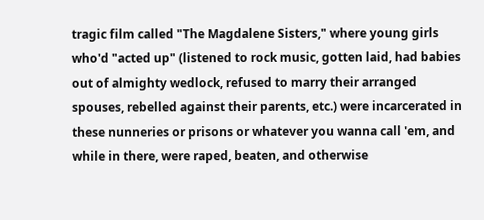tragic film called "The Magdalene Sisters," where young girls who'd "acted up" (listened to rock music, gotten laid, had babies out of almighty wedlock, refused to marry their arranged spouses, rebelled against their parents, etc.) were incarcerated in these nunneries or prisons or whatever you wanna call 'em, and while in there, were raped, beaten, and otherwise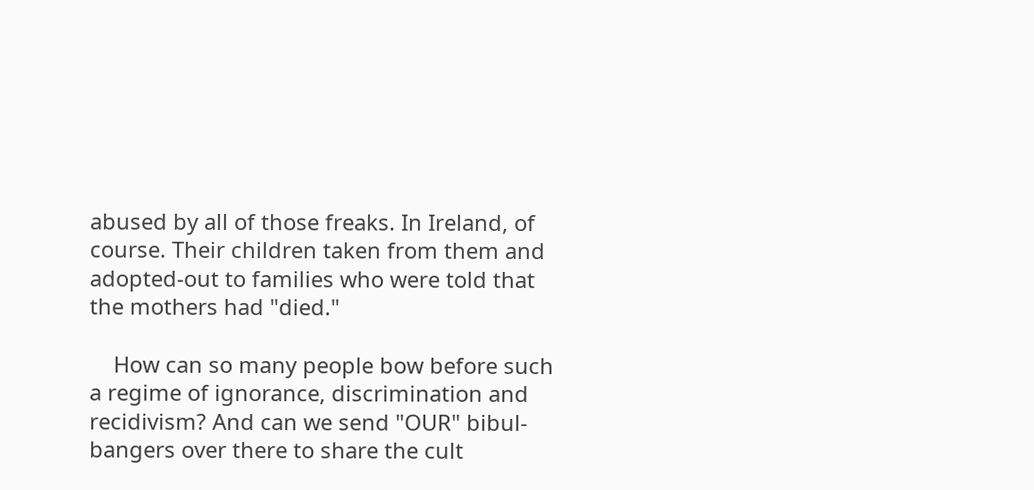abused by all of those freaks. In Ireland, of course. Their children taken from them and adopted-out to families who were told that the mothers had "died."

    How can so many people bow before such a regime of ignorance, discrimination and recidivism? And can we send "OUR" bibul-bangers over there to share the cult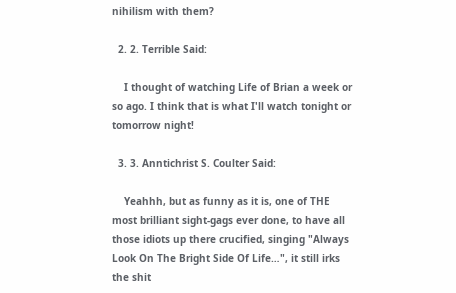nihilism with them?

  2. 2. Terrible Said:

    I thought of watching Life of Brian a week or so ago. I think that is what I'll watch tonight or tomorrow night!

  3. 3. Anntichrist S. Coulter Said:

    Yeahhh, but as funny as it is, one of THE most brilliant sight-gags ever done, to have all those idiots up there crucified, singing "Always Look On The Bright Side Of Life…", it still irks the shit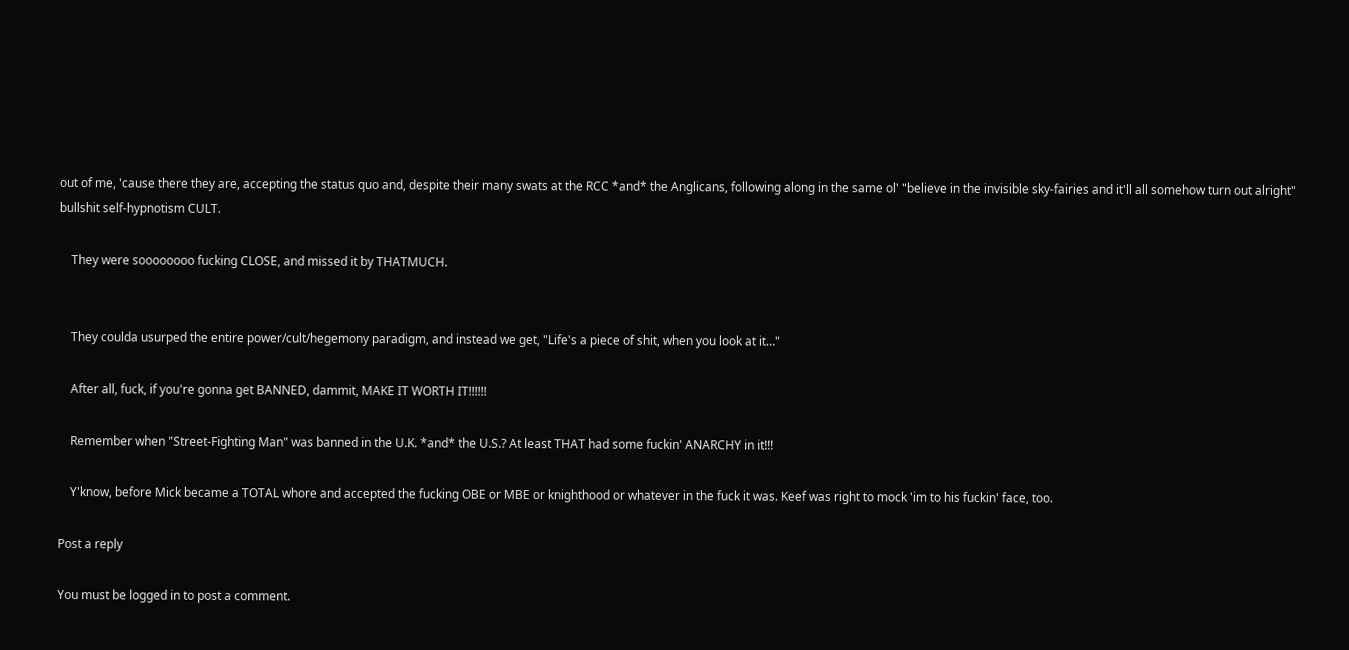out of me, 'cause there they are, accepting the status quo and, despite their many swats at the RCC *and* the Anglicans, following along in the same ol' "believe in the invisible sky-fairies and it'll all somehow turn out alright" bullshit self-hypnotism CULT.

    They were soooooooo fucking CLOSE, and missed it by THATMUCH.


    They coulda usurped the entire power/cult/hegemony paradigm, and instead we get, "Life's a piece of shit, when you look at it…"

    After all, fuck, if you're gonna get BANNED, dammit, MAKE IT WORTH IT!!!!!!

    Remember when "Street-Fighting Man" was banned in the U.K. *and* the U.S.? At least THAT had some fuckin' ANARCHY in it!!!

    Y'know, before Mick became a TOTAL whore and accepted the fucking OBE or MBE or knighthood or whatever in the fuck it was. Keef was right to mock 'im to his fuckin' face, too.

Post a reply

You must be logged in to post a comment.